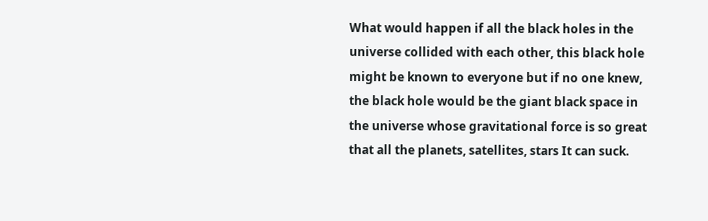What would happen if all the black holes in the universe collided with each other, this black hole might be known to everyone but if no one knew, the black hole would be the giant black space in the universe whose gravitational force is so great that all the planets, satellites, stars It can suck.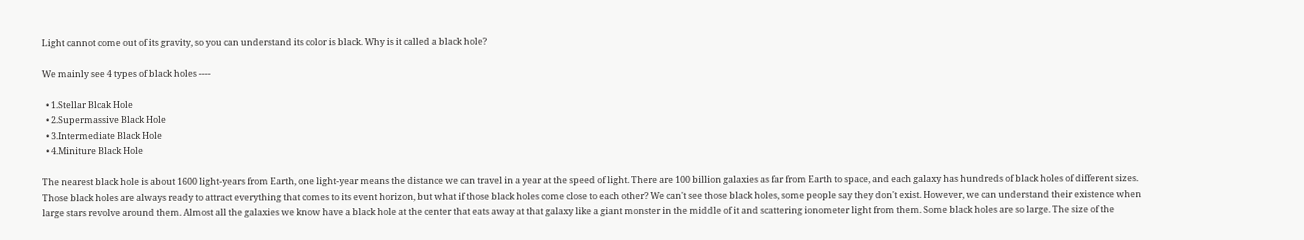Light cannot come out of its gravity, so you can understand its color is black. Why is it called a black hole?

We mainly see 4 types of black holes ----

  • 1.Stellar Blcak Hole
  • 2.Supermassive Black Hole
  • 3.Intermediate Black Hole
  • 4.Miniture Black Hole

The nearest black hole is about 1600 light-years from Earth, one light-year means the distance we can travel in a year at the speed of light. There are 100 billion galaxies as far from Earth to space, and each galaxy has hundreds of black holes of different sizes. Those black holes are always ready to attract everything that comes to its event horizon, but what if those black holes come close to each other? We can't see those black holes, some people say they don't exist. However, we can understand their existence when large stars revolve around them. Almost all the galaxies we know have a black hole at the center that eats away at that galaxy like a giant monster in the middle of it and scattering ionometer light from them. Some black holes are so large. The size of the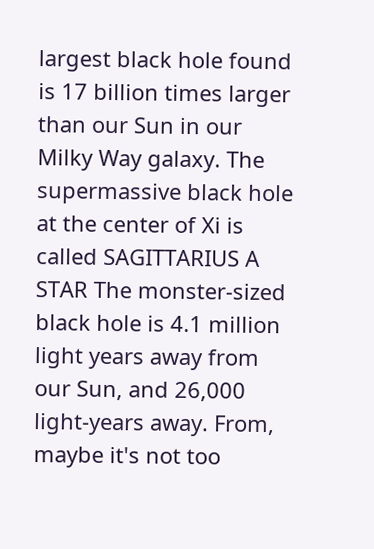largest black hole found is 17 billion times larger than our Sun in our Milky Way galaxy. The supermassive black hole at the center of Xi is called SAGITTARIUS A STAR The monster-sized black hole is 4.1 million light years away from our Sun, and 26,000 light-years away. From, maybe it's not too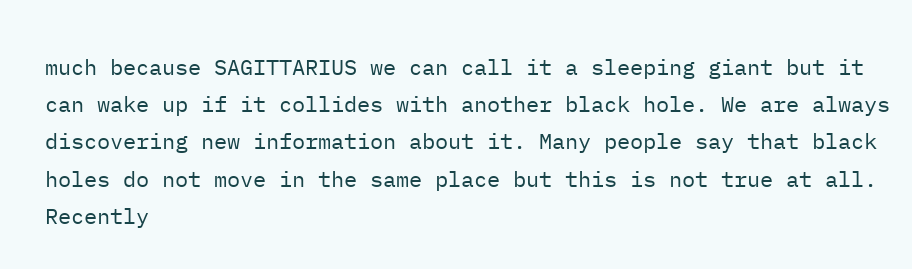much because SAGITTARIUS we can call it a sleeping giant but it can wake up if it collides with another black hole. We are always discovering new information about it. Many people say that black holes do not move in the same place but this is not true at all. Recently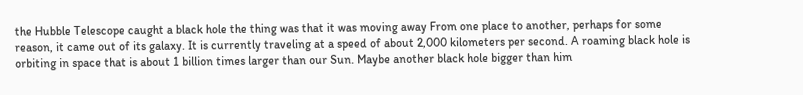the Hubble Telescope caught a black hole the thing was that it was moving away From one place to another, perhaps for some reason, it came out of its galaxy. It is currently traveling at a speed of about 2,000 kilometers per second. A roaming black hole is orbiting in space that is about 1 billion times larger than our Sun. Maybe another black hole bigger than him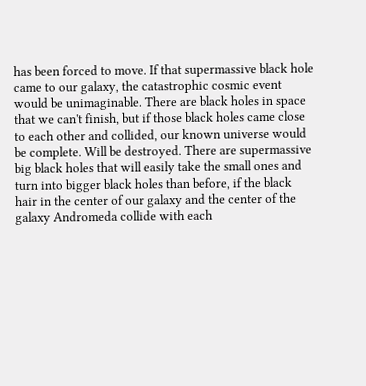has been forced to move. If that supermassive black hole came to our galaxy, the catastrophic cosmic event would be unimaginable. There are black holes in space that we can't finish, but if those black holes came close to each other and collided, our known universe would be complete. Will be destroyed. There are supermassive big black holes that will easily take the small ones and turn into bigger black holes than before, if the black hair in the center of our galaxy and the center of the galaxy Andromeda collide with each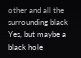other and all the surrounding black Yes, but maybe a black hole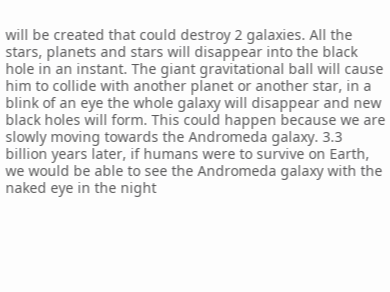will be created that could destroy 2 galaxies. All the stars, planets and stars will disappear into the black hole in an instant. The giant gravitational ball will cause him to collide with another planet or another star, in a blink of an eye the whole galaxy will disappear and new black holes will form. This could happen because we are slowly moving towards the Andromeda galaxy. 3.3 billion years later, if humans were to survive on Earth, we would be able to see the Andromeda galaxy with the naked eye in the night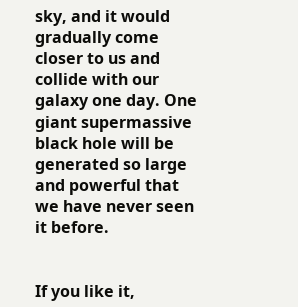sky, and it would gradually come closer to us and collide with our galaxy one day. One giant supermassive black hole will be generated so large and powerful that we have never seen it before.


If you like it,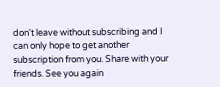don't leave without subscribing and I can only hope to get another subscription from you. Share with your friends. See you again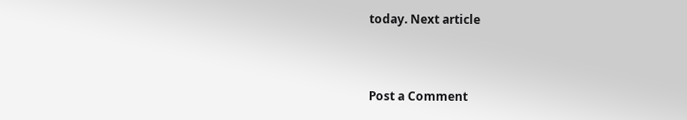today. Next article


Post a Comment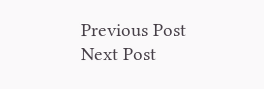Previous Post Next Post